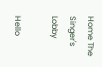Home The Singer's Lobby

Hello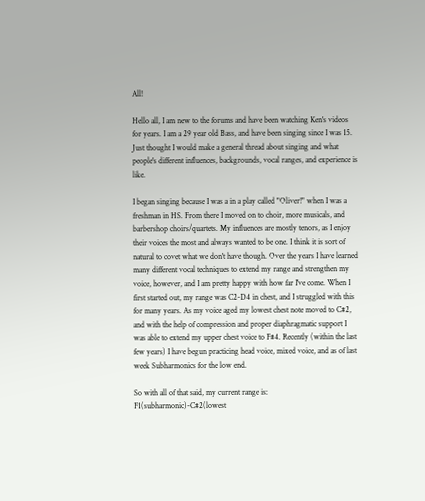All!

Hello all, I am new to the forums and have been watching Ken's videos for years. I am a 29 year old Bass, and have been singing since I was 15. Just thought I would make a general thread about singing and what people's different influences, backgrounds, vocal ranges, and experience is like.

I began singing because I was a in a play called "Oliver!" when I was a freshman in HS. From there I moved on to choir, more musicals, and barbershop choirs/quartets. My influences are mostly tenors, as I enjoy their voices the most and always wanted to be one. I think it is sort of natural to covet what we don't have though. Over the years I have learned many different vocal techniques to extend my range and strengthen my voice, however, and I am pretty happy with how far I've come. When I first started out, my range was C2-D4 in chest, and I struggled with this for many years. As my voice aged my lowest chest note moved to C#2, and with the help of compression and proper diaphragmatic support I was able to extend my upper chest voice to F#4. Recently (within the last few years) I have begun practicing head voice, mixed voice, and as of last week Subharmonics for the low end.

So with all of that said, my current range is: F1(subharmonic)-C#2(lowest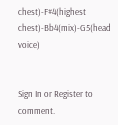chest)-F#4(highest chest)-Bb4(mix)-G5(head voice)


Sign In or Register to comment.